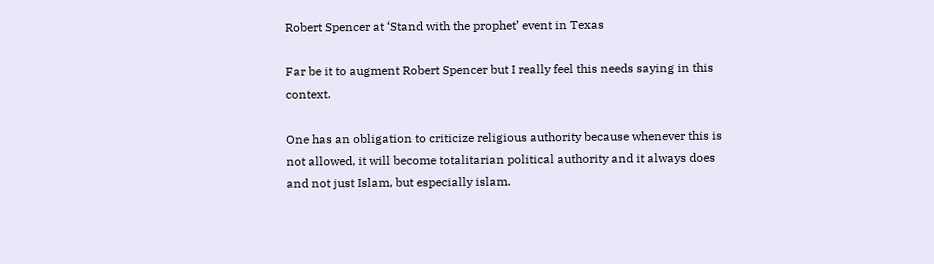Robert Spencer at ‘Stand with the prophet’ event in Texas

Far be it to augment Robert Spencer but I really feel this needs saying in this context.

One has an obligation to criticize religious authority because whenever this is not allowed, it will become totalitarian political authority and it always does and not just Islam, but especially islam.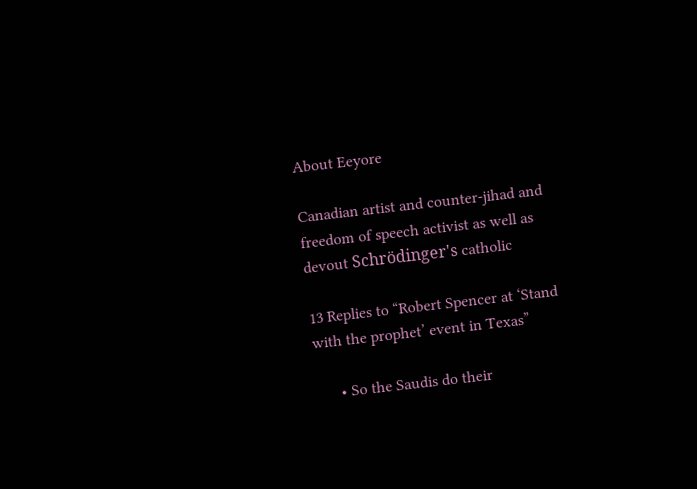About Eeyore

Canadian artist and counter-jihad and freedom of speech activist as well as devout Schrödinger's catholic

13 Replies to “Robert Spencer at ‘Stand with the prophet’ event in Texas”

      • So the Saudis do their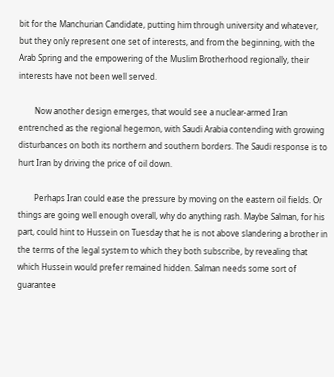bit for the Manchurian Candidate, putting him through university and whatever, but they only represent one set of interests, and from the beginning, with the Arab Spring and the empowering of the Muslim Brotherhood regionally, their interests have not been well served.

        Now another design emerges, that would see a nuclear-armed Iran entrenched as the regional hegemon, with Saudi Arabia contending with growing disturbances on both its northern and southern borders. The Saudi response is to hurt Iran by driving the price of oil down.

        Perhaps Iran could ease the pressure by moving on the eastern oil fields. Or things are going well enough overall, why do anything rash. Maybe Salman, for his part, could hint to Hussein on Tuesday that he is not above slandering a brother in the terms of the legal system to which they both subscribe, by revealing that which Hussein would prefer remained hidden. Salman needs some sort of guarantee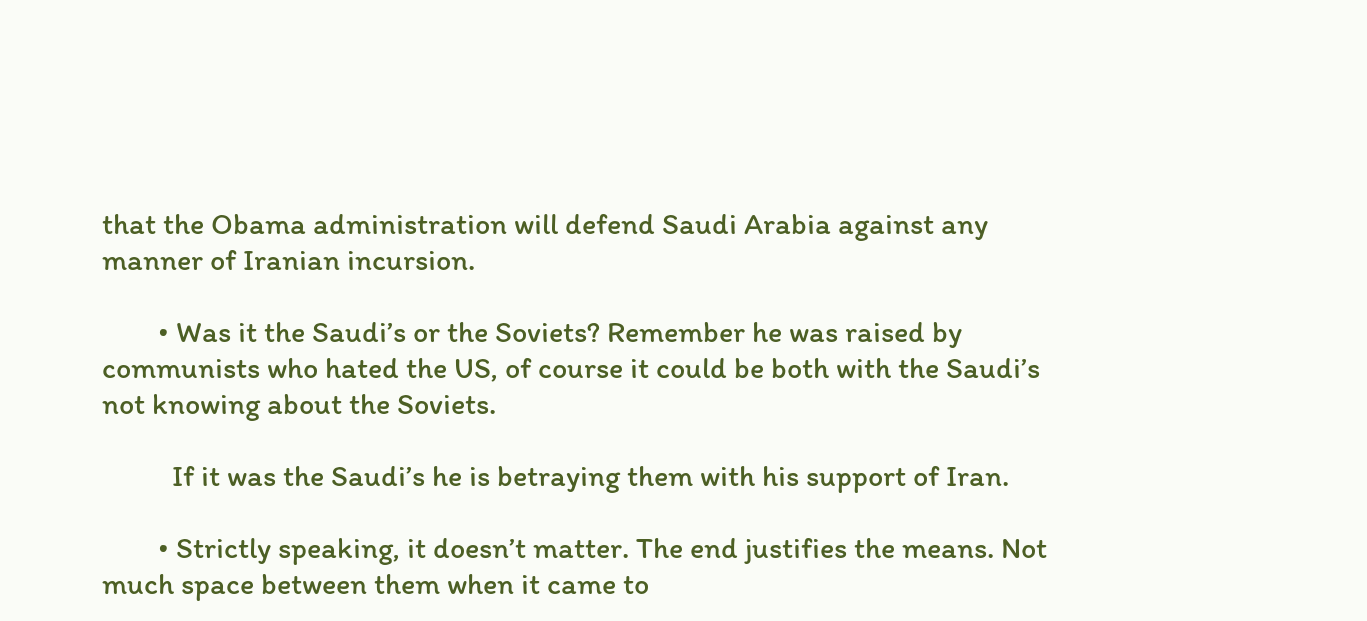that the Obama administration will defend Saudi Arabia against any manner of Iranian incursion.

        • Was it the Saudi’s or the Soviets? Remember he was raised by communists who hated the US, of course it could be both with the Saudi’s not knowing about the Soviets.

          If it was the Saudi’s he is betraying them with his support of Iran.

        • Strictly speaking, it doesn’t matter. The end justifies the means. Not much space between them when it came to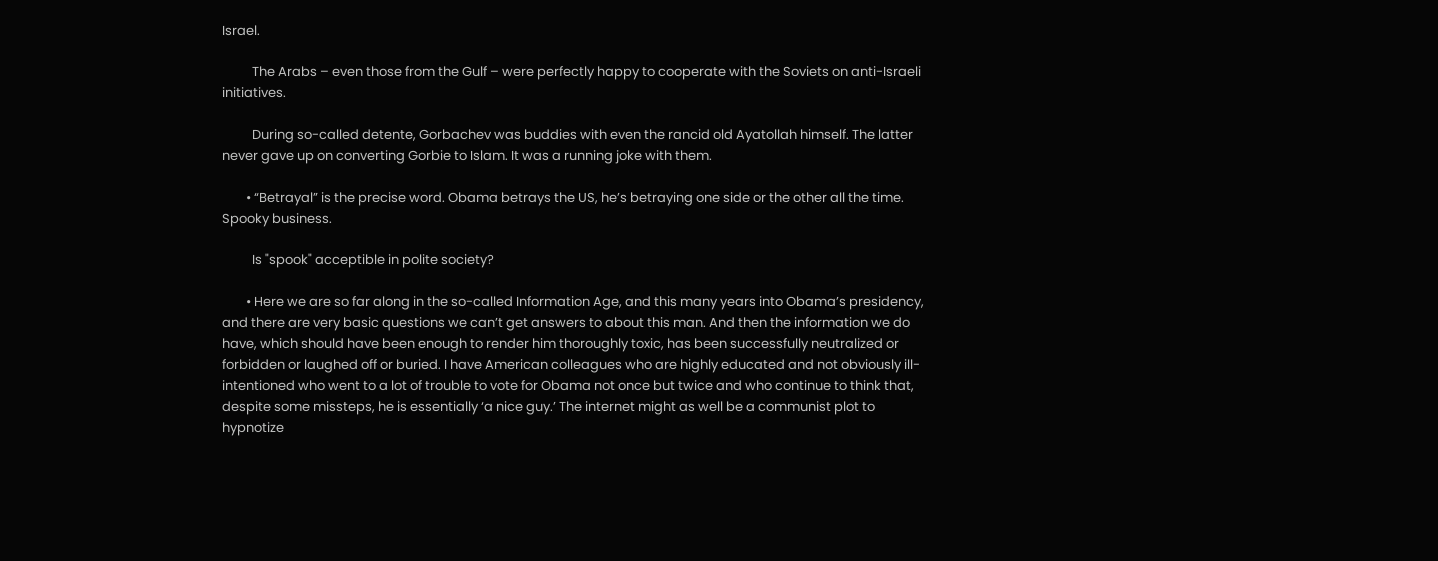Israel.

          The Arabs – even those from the Gulf – were perfectly happy to cooperate with the Soviets on anti-Israeli initiatives.

          During so-called detente, Gorbachev was buddies with even the rancid old Ayatollah himself. The latter never gave up on converting Gorbie to Islam. It was a running joke with them.

        • “Betrayal” is the precise word. Obama betrays the US, he’s betraying one side or the other all the time. Spooky business.

          Is "spook" acceptible in polite society?

        • Here we are so far along in the so-called Information Age, and this many years into Obama’s presidency, and there are very basic questions we can’t get answers to about this man. And then the information we do have, which should have been enough to render him thoroughly toxic, has been successfully neutralized or forbidden or laughed off or buried. I have American colleagues who are highly educated and not obviously ill-intentioned who went to a lot of trouble to vote for Obama not once but twice and who continue to think that, despite some missteps, he is essentially ‘a nice guy.’ The internet might as well be a communist plot to hypnotize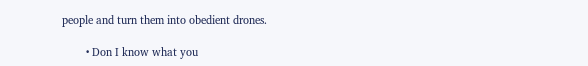people and turn them into obedient drones.

        • Don I know what you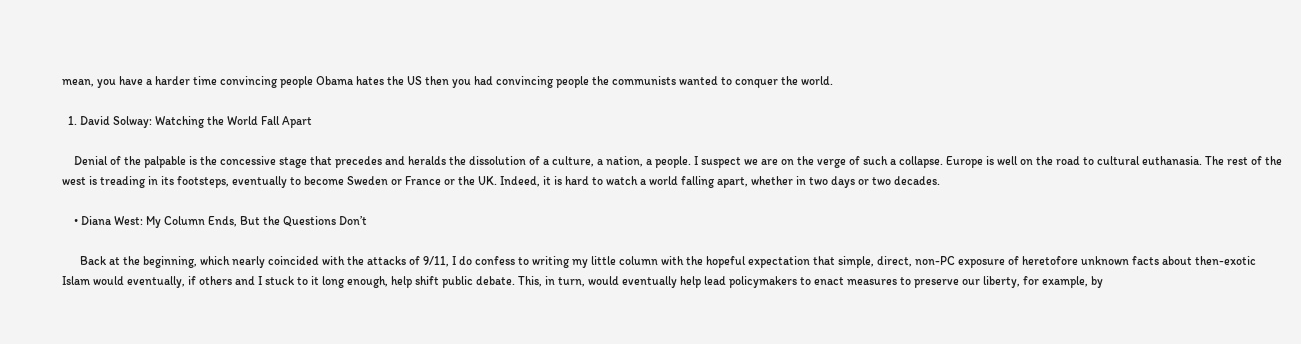mean, you have a harder time convincing people Obama hates the US then you had convincing people the communists wanted to conquer the world.

  1. David Solway: Watching the World Fall Apart

    Denial of the palpable is the concessive stage that precedes and heralds the dissolution of a culture, a nation, a people. I suspect we are on the verge of such a collapse. Europe is well on the road to cultural euthanasia. The rest of the west is treading in its footsteps, eventually to become Sweden or France or the UK. Indeed, it is hard to watch a world falling apart, whether in two days or two decades.

    • Diana West: My Column Ends, But the Questions Don’t

      Back at the beginning, which nearly coincided with the attacks of 9/11, I do confess to writing my little column with the hopeful expectation that simple, direct, non-PC exposure of heretofore unknown facts about then-exotic Islam would eventually, if others and I stuck to it long enough, help shift public debate. This, in turn, would eventually help lead policymakers to enact measures to preserve our liberty, for example, by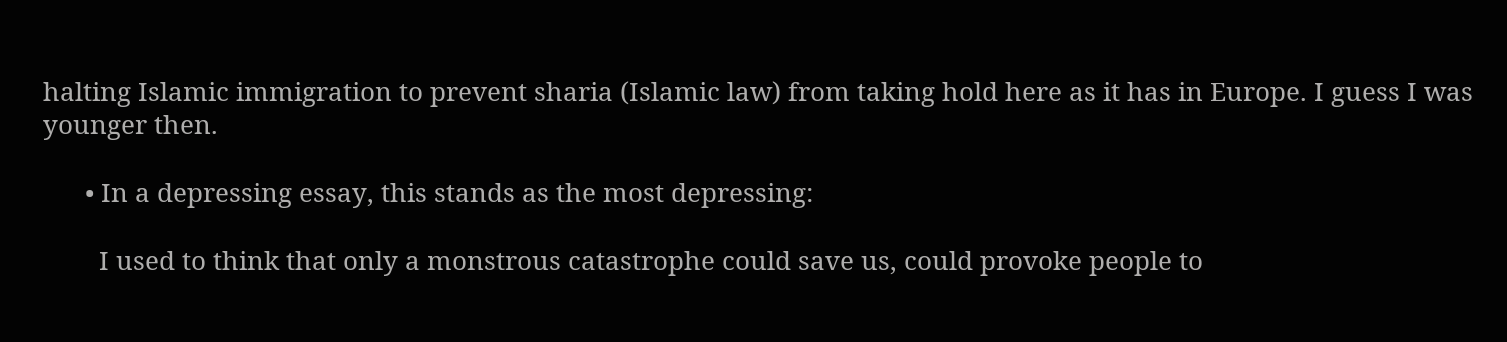halting Islamic immigration to prevent sharia (Islamic law) from taking hold here as it has in Europe. I guess I was younger then.

      • In a depressing essay, this stands as the most depressing:

        I used to think that only a monstrous catastrophe could save us, could provoke people to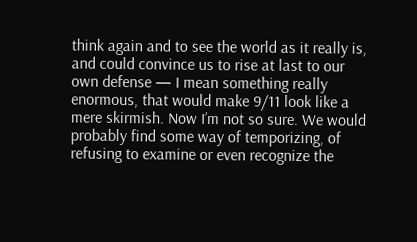think again and to see the world as it really is, and could convince us to rise at last to our own defense — I mean something really enormous, that would make 9/11 look like a mere skirmish. Now I’m not so sure. We would probably find some way of temporizing, of refusing to examine or even recognize the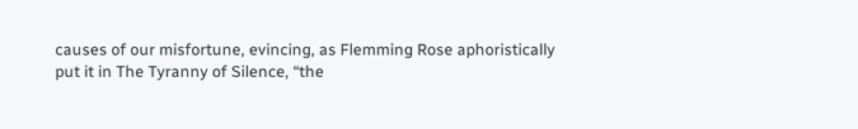causes of our misfortune, evincing, as Flemming Rose aphoristically put it in The Tyranny of Silence, “the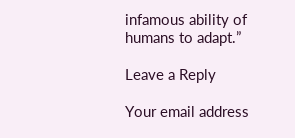infamous ability of humans to adapt.”

Leave a Reply

Your email address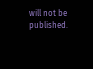will not be published.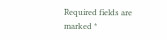Required fields are marked *